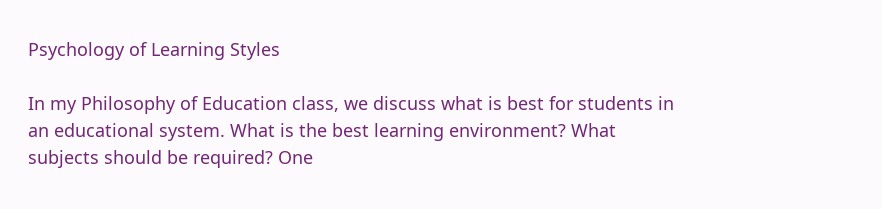Psychology of Learning Styles

In my Philosophy of Education class, we discuss what is best for students in an educational system. What is the best learning environment? What subjects should be required? One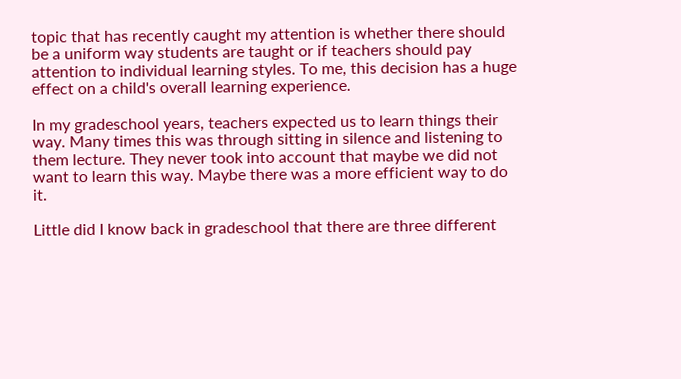topic that has recently caught my attention is whether there should be a uniform way students are taught or if teachers should pay attention to individual learning styles. To me, this decision has a huge effect on a child's overall learning experience.

In my gradeschool years, teachers expected us to learn things their way. Many times this was through sitting in silence and listening to them lecture. They never took into account that maybe we did not want to learn this way. Maybe there was a more efficient way to do it.

Little did I know back in gradeschool that there are three different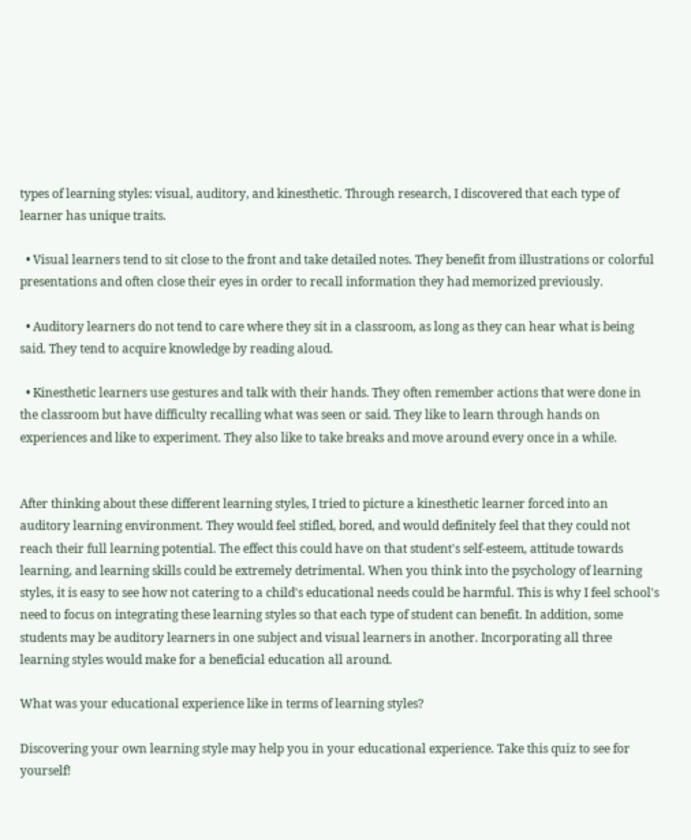types of learning styles: visual, auditory, and kinesthetic. Through research, I discovered that each type of learner has unique traits.

  • Visual learners tend to sit close to the front and take detailed notes. They benefit from illustrations or colorful presentations and often close their eyes in order to recall information they had memorized previously.

  • Auditory learners do not tend to care where they sit in a classroom, as long as they can hear what is being said. They tend to acquire knowledge by reading aloud.

  • Kinesthetic learners use gestures and talk with their hands. They often remember actions that were done in the classroom but have difficulty recalling what was seen or said. They like to learn through hands on experiences and like to experiment. They also like to take breaks and move around every once in a while.


After thinking about these different learning styles, I tried to picture a kinesthetic learner forced into an auditory learning environment. They would feel stifled, bored, and would definitely feel that they could not reach their full learning potential. The effect this could have on that student's self-esteem, attitude towards learning, and learning skills could be extremely detrimental. When you think into the psychology of learning styles, it is easy to see how not catering to a child's educational needs could be harmful. This is why I feel school's need to focus on integrating these learning styles so that each type of student can benefit. In addition, some students may be auditory learners in one subject and visual learners in another. Incorporating all three learning styles would make for a beneficial education all around.

What was your educational experience like in terms of learning styles?

Discovering your own learning style may help you in your educational experience. Take this quiz to see for yourself!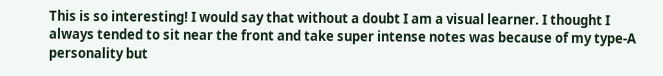This is so interesting! I would say that without a doubt I am a visual learner. I thought I always tended to sit near the front and take super intense notes was because of my type-A personality but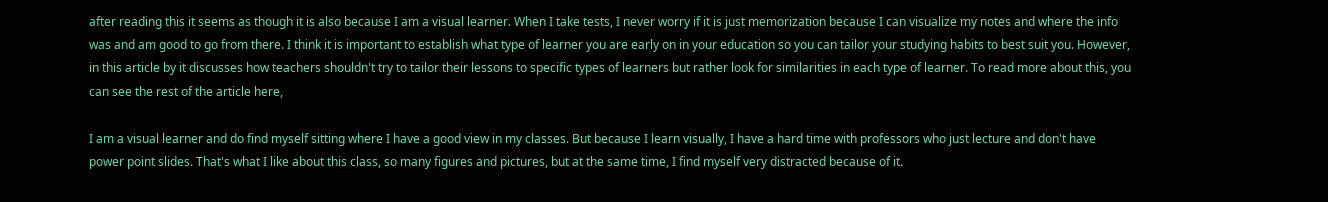after reading this it seems as though it is also because I am a visual learner. When I take tests, I never worry if it is just memorization because I can visualize my notes and where the info was and am good to go from there. I think it is important to establish what type of learner you are early on in your education so you can tailor your studying habits to best suit you. However, in this article by it discusses how teachers shouldn't try to tailor their lessons to specific types of learners but rather look for similarities in each type of learner. To read more about this, you can see the rest of the article here,

I am a visual learner and do find myself sitting where I have a good view in my classes. But because I learn visually, I have a hard time with professors who just lecture and don't have power point slides. That's what I like about this class, so many figures and pictures, but at the same time, I find myself very distracted because of it.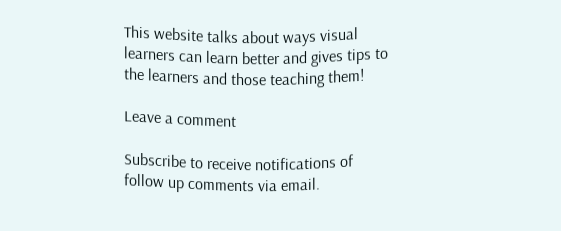This website talks about ways visual learners can learn better and gives tips to the learners and those teaching them!

Leave a comment

Subscribe to receive notifications of follow up comments via email.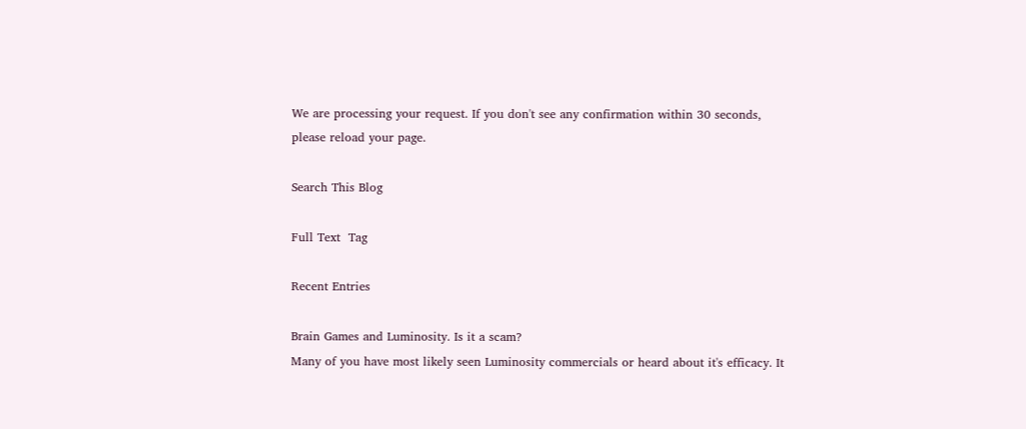We are processing your request. If you don't see any confirmation within 30 seconds, please reload your page.

Search This Blog

Full Text  Tag

Recent Entries

Brain Games and Luminosity. Is it a scam?
Many of you have most likely seen Luminosity commercials or heard about it's efficacy. It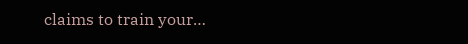claims to train your…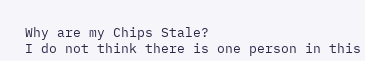Why are my Chips Stale?
I do not think there is one person in this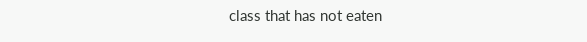class that has not eaten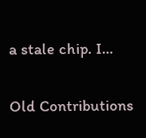a stale chip. I…

Old Contributions